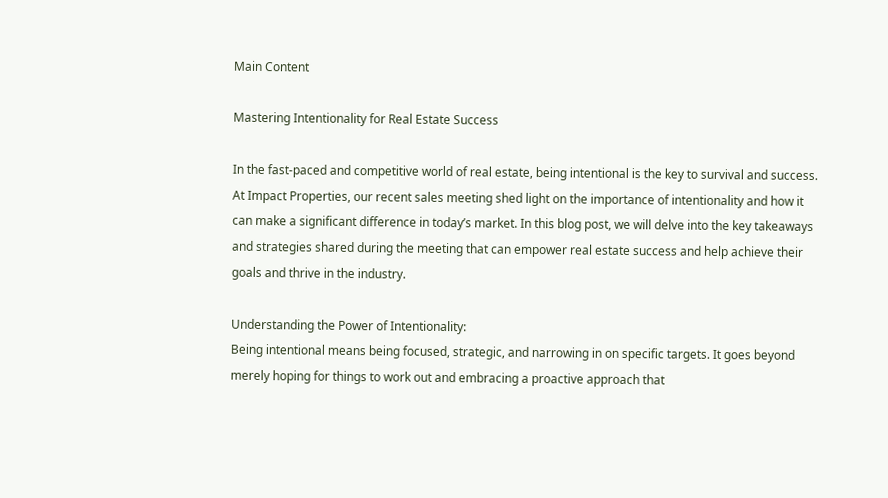Main Content

Mastering Intentionality for Real Estate Success

In the fast-paced and competitive world of real estate, being intentional is the key to survival and success. At Impact Properties, our recent sales meeting shed light on the importance of intentionality and how it can make a significant difference in today’s market. In this blog post, we will delve into the key takeaways and strategies shared during the meeting that can empower real estate success and help achieve their goals and thrive in the industry.

Understanding the Power of Intentionality:
Being intentional means being focused, strategic, and narrowing in on specific targets. It goes beyond merely hoping for things to work out and embracing a proactive approach that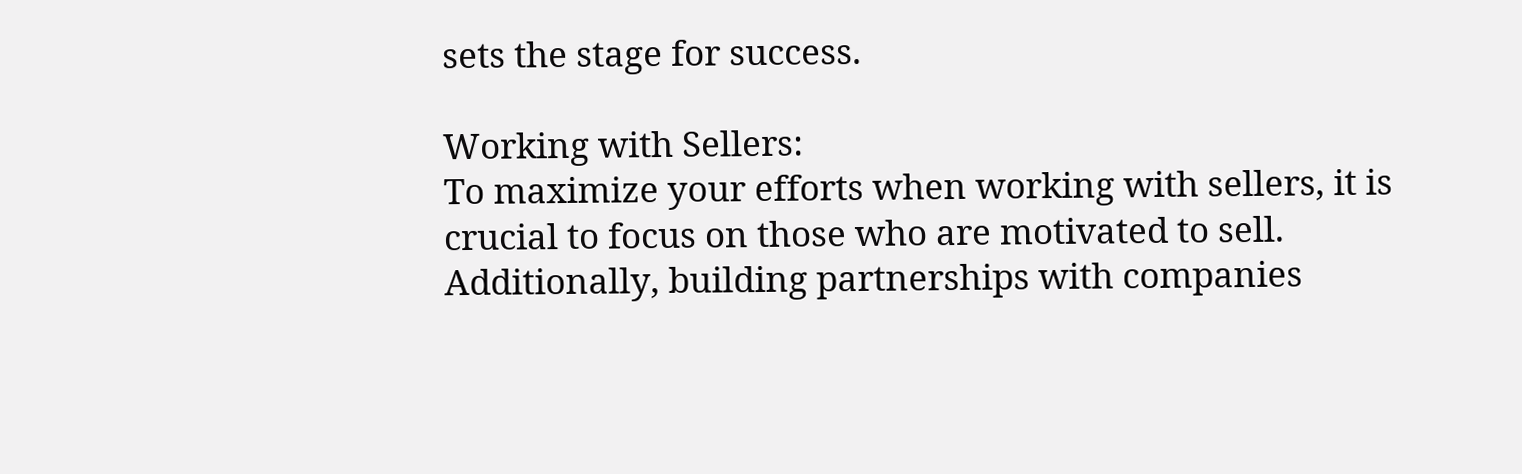sets the stage for success.

Working with Sellers:
To maximize your efforts when working with sellers, it is crucial to focus on those who are motivated to sell. Additionally, building partnerships with companies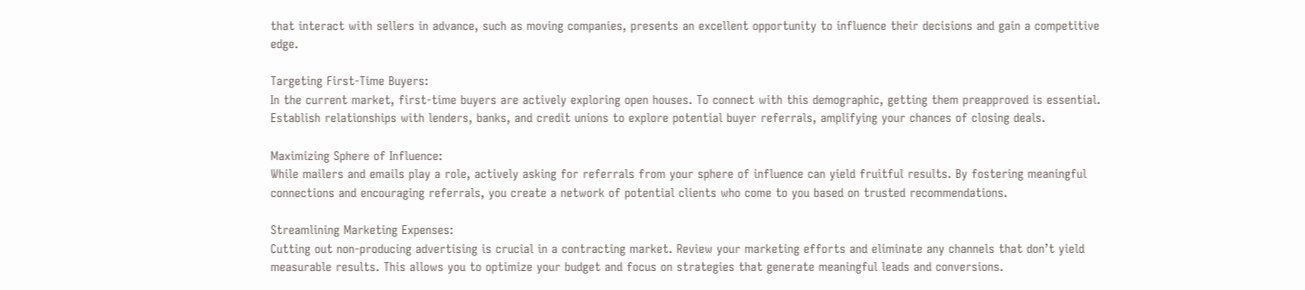that interact with sellers in advance, such as moving companies, presents an excellent opportunity to influence their decisions and gain a competitive edge.

Targeting First-Time Buyers:
In the current market, first-time buyers are actively exploring open houses. To connect with this demographic, getting them preapproved is essential. Establish relationships with lenders, banks, and credit unions to explore potential buyer referrals, amplifying your chances of closing deals.

Maximizing Sphere of Influence:
While mailers and emails play a role, actively asking for referrals from your sphere of influence can yield fruitful results. By fostering meaningful connections and encouraging referrals, you create a network of potential clients who come to you based on trusted recommendations.

Streamlining Marketing Expenses:
Cutting out non-producing advertising is crucial in a contracting market. Review your marketing efforts and eliminate any channels that don’t yield measurable results. This allows you to optimize your budget and focus on strategies that generate meaningful leads and conversions.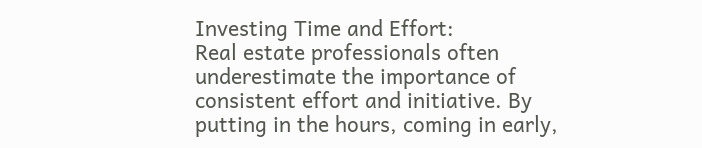Investing Time and Effort:
Real estate professionals often underestimate the importance of consistent effort and initiative. By putting in the hours, coming in early,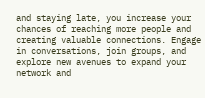and staying late, you increase your chances of reaching more people and creating valuable connections. Engage in conversations, join groups, and explore new avenues to expand your network and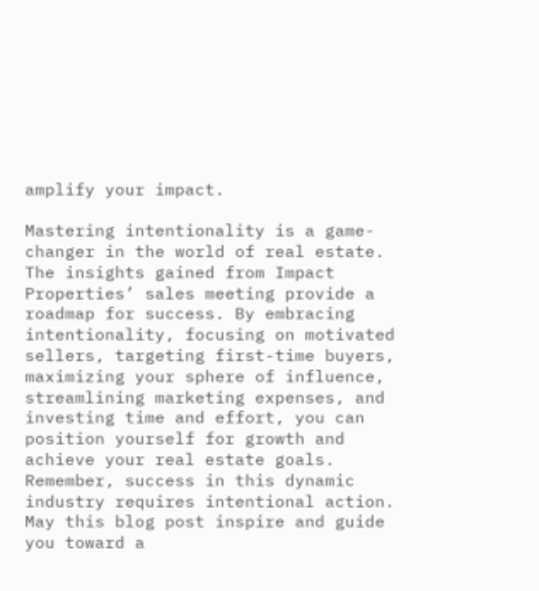amplify your impact.

Mastering intentionality is a game-changer in the world of real estate. The insights gained from Impact Properties’ sales meeting provide a roadmap for success. By embracing intentionality, focusing on motivated sellers, targeting first-time buyers, maximizing your sphere of influence, streamlining marketing expenses, and investing time and effort, you can position yourself for growth and achieve your real estate goals. Remember, success in this dynamic industry requires intentional action. May this blog post inspire and guide you toward a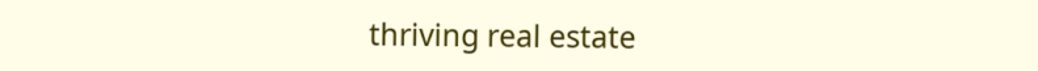thriving real estate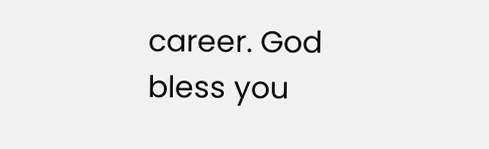career. God bless you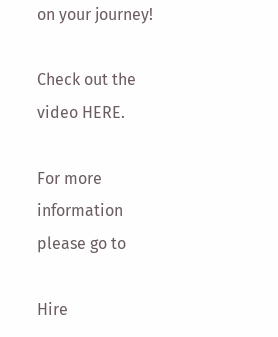on your journey!

Check out the video HERE.

For more information please go to

Hire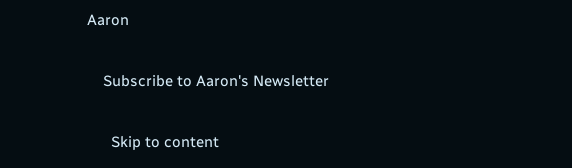Aaron

    Subscribe to Aaron's Newsletter

      Skip to content